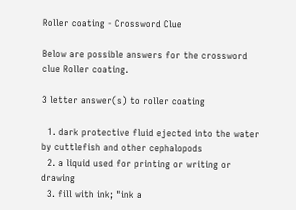Roller coating - Crossword Clue

Below are possible answers for the crossword clue Roller coating.

3 letter answer(s) to roller coating

  1. dark protective fluid ejected into the water by cuttlefish and other cephalopods
  2. a liquid used for printing or writing or drawing
  3. fill with ink; "ink a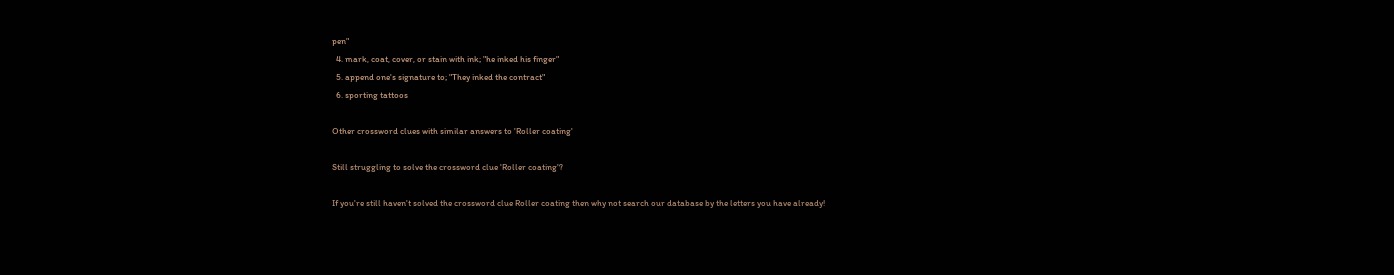pen"
  4. mark, coat, cover, or stain with ink; "he inked his finger"
  5. append one's signature to; "They inked the contract"
  6. sporting tattoos

Other crossword clues with similar answers to 'Roller coating'

Still struggling to solve the crossword clue 'Roller coating'?

If you're still haven't solved the crossword clue Roller coating then why not search our database by the letters you have already!